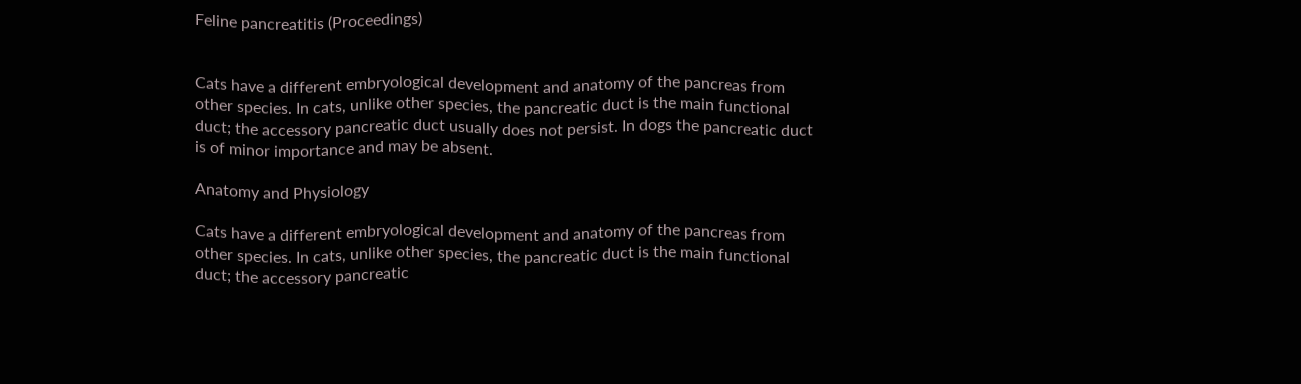Feline pancreatitis (Proceedings)


Cats have a different embryological development and anatomy of the pancreas from other species. In cats, unlike other species, the pancreatic duct is the main functional duct; the accessory pancreatic duct usually does not persist. In dogs the pancreatic duct is of minor importance and may be absent.

Anatomy and Physiology

Cats have a different embryological development and anatomy of the pancreas from other species. In cats, unlike other species, the pancreatic duct is the main functional duct; the accessory pancreatic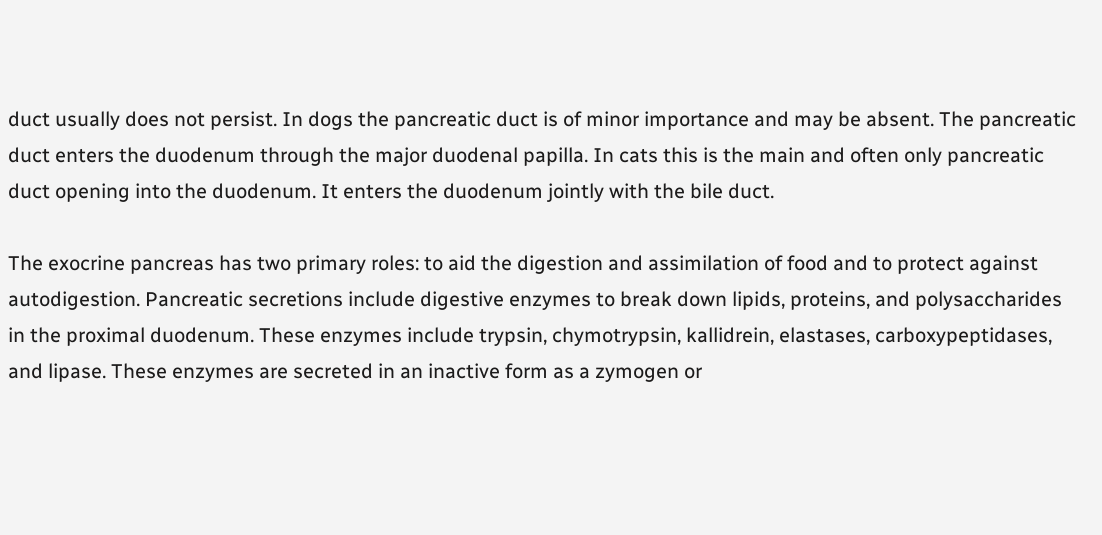duct usually does not persist. In dogs the pancreatic duct is of minor importance and may be absent. The pancreatic duct enters the duodenum through the major duodenal papilla. In cats this is the main and often only pancreatic duct opening into the duodenum. It enters the duodenum jointly with the bile duct.

The exocrine pancreas has two primary roles: to aid the digestion and assimilation of food and to protect against autodigestion. Pancreatic secretions include digestive enzymes to break down lipids, proteins, and polysaccharides in the proximal duodenum. These enzymes include trypsin, chymotrypsin, kallidrein, elastases, carboxypeptidases, and lipase. These enzymes are secreted in an inactive form as a zymogen or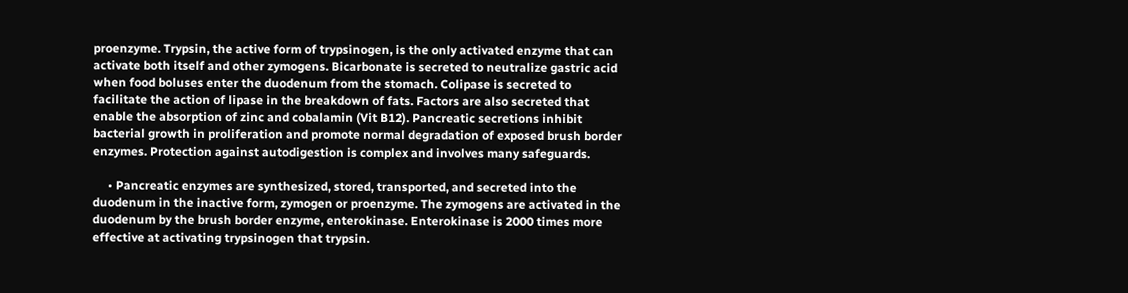proenzyme. Trypsin, the active form of trypsinogen, is the only activated enzyme that can activate both itself and other zymogens. Bicarbonate is secreted to neutralize gastric acid when food boluses enter the duodenum from the stomach. Colipase is secreted to facilitate the action of lipase in the breakdown of fats. Factors are also secreted that enable the absorption of zinc and cobalamin (Vit B12). Pancreatic secretions inhibit bacterial growth in proliferation and promote normal degradation of exposed brush border enzymes. Protection against autodigestion is complex and involves many safeguards.

     • Pancreatic enzymes are synthesized, stored, transported, and secreted into the duodenum in the inactive form, zymogen or proenzyme. The zymogens are activated in the duodenum by the brush border enzyme, enterokinase. Enterokinase is 2000 times more effective at activating trypsinogen that trypsin.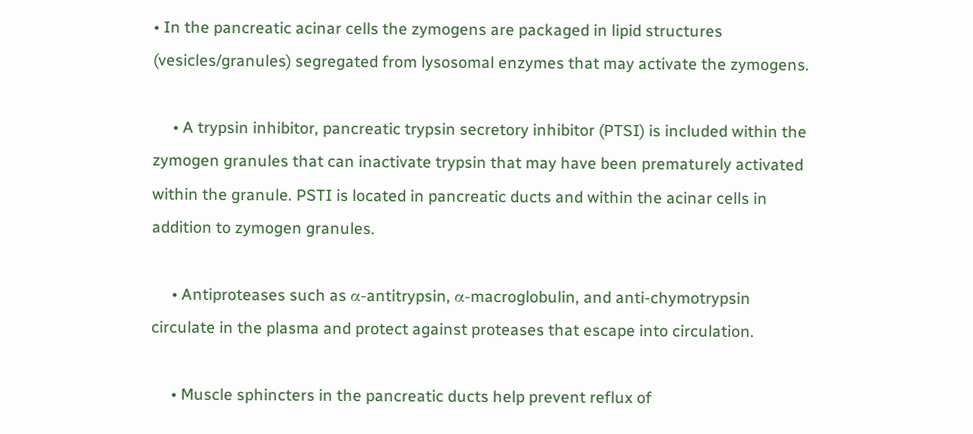• In the pancreatic acinar cells the zymogens are packaged in lipid structures (vesicles/granules) segregated from lysosomal enzymes that may activate the zymogens.

     • A trypsin inhibitor, pancreatic trypsin secretory inhibitor (PTSI) is included within the zymogen granules that can inactivate trypsin that may have been prematurely activated within the granule. PSTI is located in pancreatic ducts and within the acinar cells in addition to zymogen granules.

     • Antiproteases such as α-antitrypsin, α-macroglobulin, and anti-chymotrypsin circulate in the plasma and protect against proteases that escape into circulation.

     • Muscle sphincters in the pancreatic ducts help prevent reflux of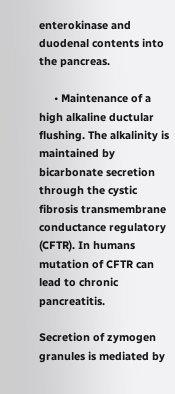enterokinase and duodenal contents into the pancreas.

     • Maintenance of a high alkaline ductular flushing. The alkalinity is maintained by bicarbonate secretion through the cystic fibrosis transmembrane conductance regulatory (CFTR). In humans mutation of CFTR can lead to chronic pancreatitis.

Secretion of zymogen granules is mediated by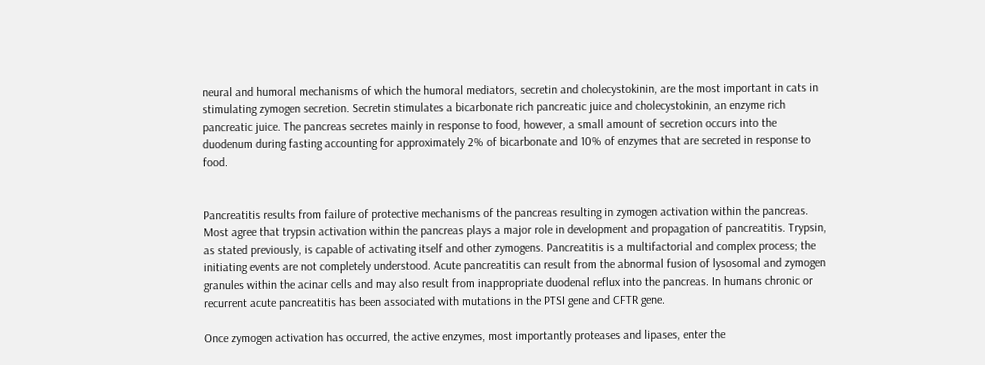neural and humoral mechanisms of which the humoral mediators, secretin and cholecystokinin, are the most important in cats in stimulating zymogen secretion. Secretin stimulates a bicarbonate rich pancreatic juice and cholecystokinin, an enzyme rich pancreatic juice. The pancreas secretes mainly in response to food, however, a small amount of secretion occurs into the duodenum during fasting accounting for approximately 2% of bicarbonate and 10% of enzymes that are secreted in response to food.


Pancreatitis results from failure of protective mechanisms of the pancreas resulting in zymogen activation within the pancreas. Most agree that trypsin activation within the pancreas plays a major role in development and propagation of pancreatitis. Trypsin, as stated previously, is capable of activating itself and other zymogens. Pancreatitis is a multifactorial and complex process; the initiating events are not completely understood. Acute pancreatitis can result from the abnormal fusion of lysosomal and zymogen granules within the acinar cells and may also result from inappropriate duodenal reflux into the pancreas. In humans chronic or recurrent acute pancreatitis has been associated with mutations in the PTSI gene and CFTR gene.

Once zymogen activation has occurred, the active enzymes, most importantly proteases and lipases, enter the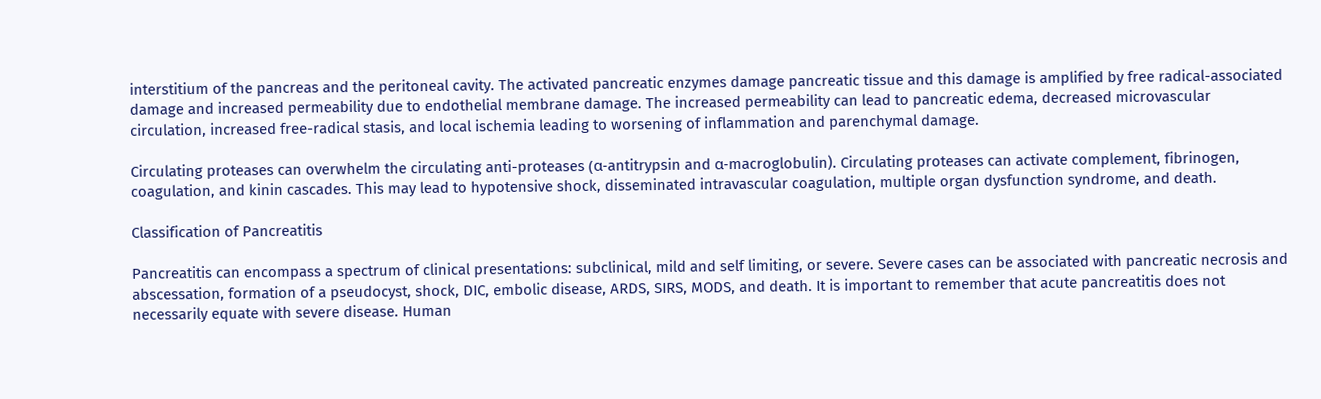interstitium of the pancreas and the peritoneal cavity. The activated pancreatic enzymes damage pancreatic tissue and this damage is amplified by free radical-associated damage and increased permeability due to endothelial membrane damage. The increased permeability can lead to pancreatic edema, decreased microvascular circulation, increased free-radical stasis, and local ischemia leading to worsening of inflammation and parenchymal damage.

Circulating proteases can overwhelm the circulating anti-proteases (α-antitrypsin and α-macroglobulin). Circulating proteases can activate complement, fibrinogen, coagulation, and kinin cascades. This may lead to hypotensive shock, disseminated intravascular coagulation, multiple organ dysfunction syndrome, and death.

Classification of Pancreatitis

Pancreatitis can encompass a spectrum of clinical presentations: subclinical, mild and self limiting, or severe. Severe cases can be associated with pancreatic necrosis and abscessation, formation of a pseudocyst, shock, DIC, embolic disease, ARDS, SIRS, MODS, and death. It is important to remember that acute pancreatitis does not necessarily equate with severe disease. Human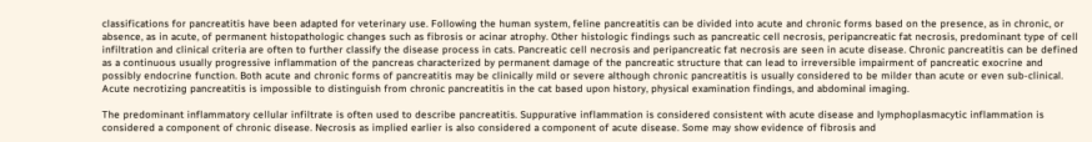classifications for pancreatitis have been adapted for veterinary use. Following the human system, feline pancreatitis can be divided into acute and chronic forms based on the presence, as in chronic, or absence, as in acute, of permanent histopathologic changes such as fibrosis or acinar atrophy. Other histologic findings such as pancreatic cell necrosis, peripancreatic fat necrosis, predominant type of cell infiltration and clinical criteria are often to further classify the disease process in cats. Pancreatic cell necrosis and peripancreatic fat necrosis are seen in acute disease. Chronic pancreatitis can be defined as a continuous usually progressive inflammation of the pancreas characterized by permanent damage of the pancreatic structure that can lead to irreversible impairment of pancreatic exocrine and possibly endocrine function. Both acute and chronic forms of pancreatitis may be clinically mild or severe although chronic pancreatitis is usually considered to be milder than acute or even sub-clinical. Acute necrotizing pancreatitis is impossible to distinguish from chronic pancreatitis in the cat based upon history, physical examination findings, and abdominal imaging.

The predominant inflammatory cellular infiltrate is often used to describe pancreatitis. Suppurative inflammation is considered consistent with acute disease and lymphoplasmacytic inflammation is considered a component of chronic disease. Necrosis as implied earlier is also considered a component of acute disease. Some may show evidence of fibrosis and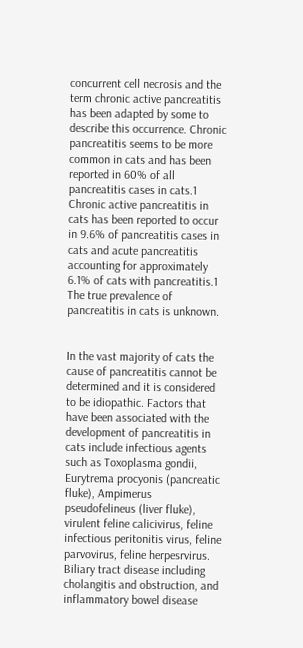concurrent cell necrosis and the term chronic active pancreatitis has been adapted by some to describe this occurrence. Chronic pancreatitis seems to be more common in cats and has been reported in 60% of all pancreatitis cases in cats.1 Chronic active pancreatitis in cats has been reported to occur in 9.6% of pancreatitis cases in cats and acute pancreatitis accounting for approximately 6.1% of cats with pancreatitis.1 The true prevalence of pancreatitis in cats is unknown.


In the vast majority of cats the cause of pancreatitis cannot be determined and it is considered to be idiopathic. Factors that have been associated with the development of pancreatitis in cats include infectious agents such as Toxoplasma gondii, Eurytrema procyonis (pancreatic fluke), Ampimerus pseudofelineus (liver fluke), virulent feline calicivirus, feline infectious peritonitis virus, feline parvovirus, feline herpesrvirus. Biliary tract disease including cholangitis and obstruction, and inflammatory bowel disease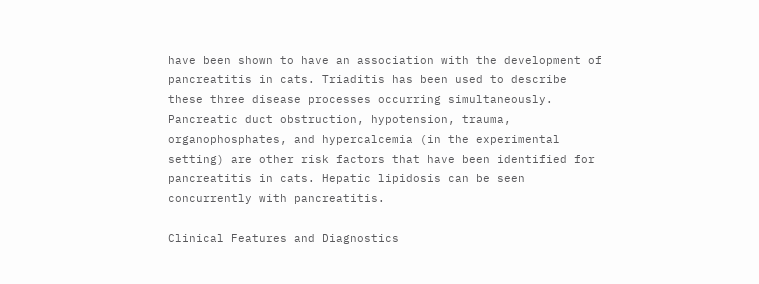have been shown to have an association with the development of pancreatitis in cats. Triaditis has been used to describe these three disease processes occurring simultaneously. Pancreatic duct obstruction, hypotension, trauma, organophosphates, and hypercalcemia (in the experimental setting) are other risk factors that have been identified for pancreatitis in cats. Hepatic lipidosis can be seen concurrently with pancreatitis.

Clinical Features and Diagnostics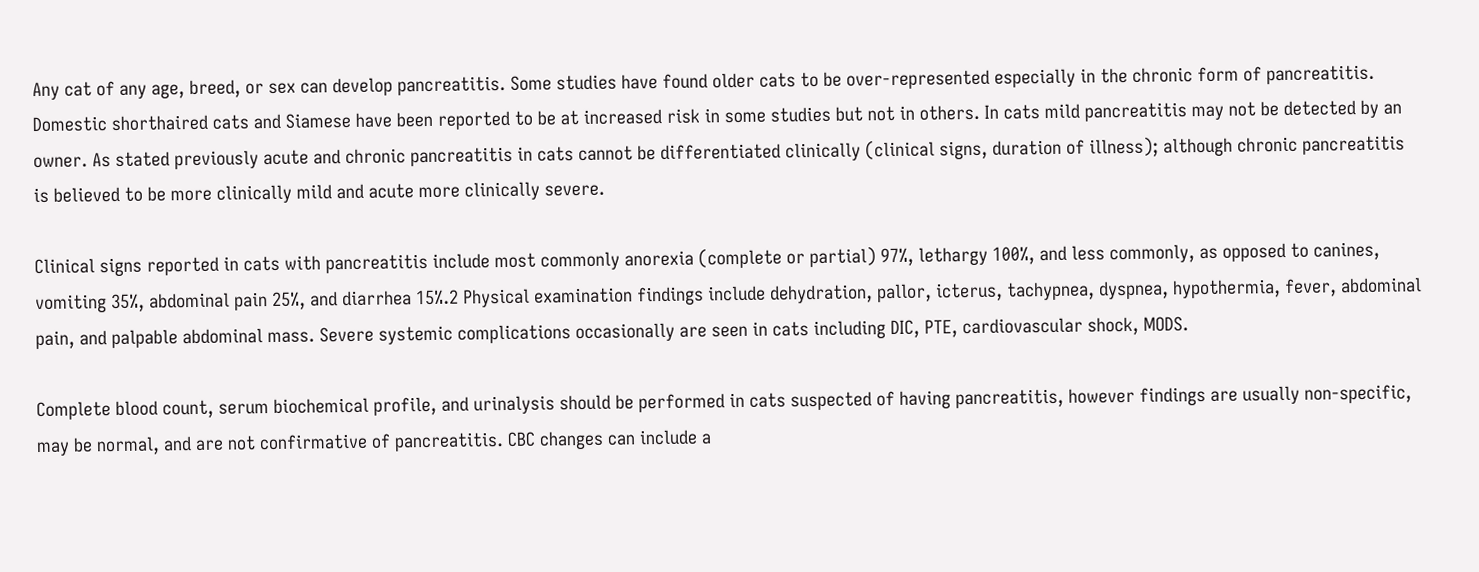Any cat of any age, breed, or sex can develop pancreatitis. Some studies have found older cats to be over-represented especially in the chronic form of pancreatitis. Domestic shorthaired cats and Siamese have been reported to be at increased risk in some studies but not in others. In cats mild pancreatitis may not be detected by an owner. As stated previously acute and chronic pancreatitis in cats cannot be differentiated clinically (clinical signs, duration of illness); although chronic pancreatitis is believed to be more clinically mild and acute more clinically severe.

Clinical signs reported in cats with pancreatitis include most commonly anorexia (complete or partial) 97%, lethargy 100%, and less commonly, as opposed to canines, vomiting 35%, abdominal pain 25%, and diarrhea 15%.2 Physical examination findings include dehydration, pallor, icterus, tachypnea, dyspnea, hypothermia, fever, abdominal pain, and palpable abdominal mass. Severe systemic complications occasionally are seen in cats including DIC, PTE, cardiovascular shock, MODS.

Complete blood count, serum biochemical profile, and urinalysis should be performed in cats suspected of having pancreatitis, however findings are usually non-specific, may be normal, and are not confirmative of pancreatitis. CBC changes can include a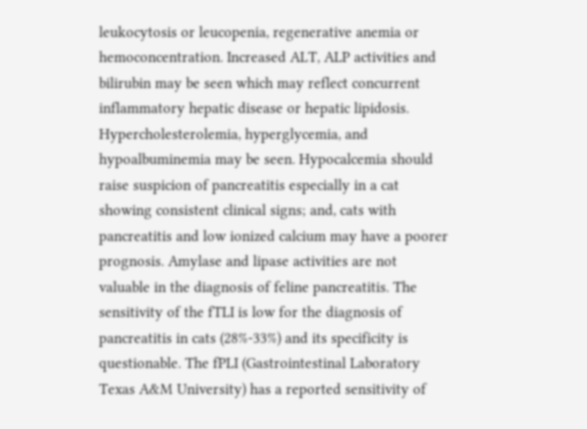leukocytosis or leucopenia, regenerative anemia or hemoconcentration. Increased ALT, ALP activities and bilirubin may be seen which may reflect concurrent inflammatory hepatic disease or hepatic lipidosis. Hypercholesterolemia, hyperglycemia, and hypoalbuminemia may be seen. Hypocalcemia should raise suspicion of pancreatitis especially in a cat showing consistent clinical signs; and, cats with pancreatitis and low ionized calcium may have a poorer prognosis. Amylase and lipase activities are not valuable in the diagnosis of feline pancreatitis. The sensitivity of the fTLI is low for the diagnosis of pancreatitis in cats (28%-33%) and its specificity is questionable. The fPLI (Gastrointestinal Laboratory Texas A&M University) has a reported sensitivity of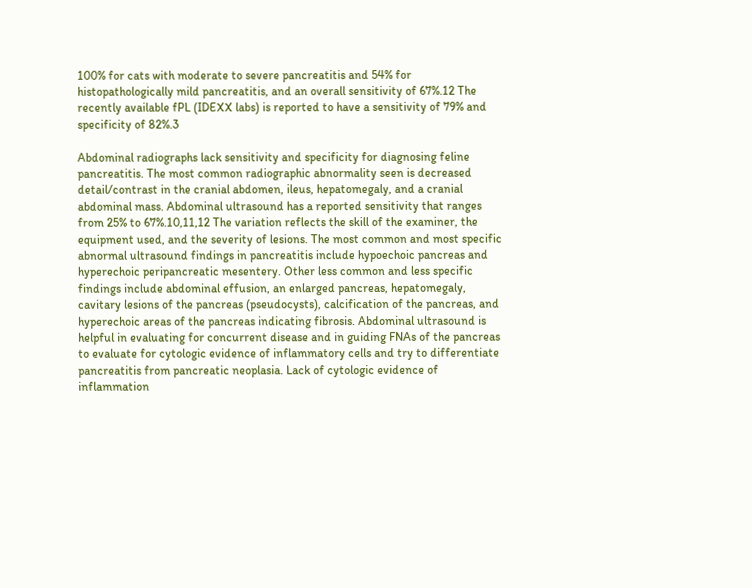100% for cats with moderate to severe pancreatitis and 54% for histopathologically mild pancreatitis, and an overall sensitivity of 67%.12 The recently available fPL (IDEXX labs) is reported to have a sensitivity of 79% and specificity of 82%.3

Abdominal radiographs lack sensitivity and specificity for diagnosing feline pancreatitis. The most common radiographic abnormality seen is decreased detail/contrast in the cranial abdomen, ileus, hepatomegaly, and a cranial abdominal mass. Abdominal ultrasound has a reported sensitivity that ranges from 25% to 67%.10,11,12 The variation reflects the skill of the examiner, the equipment used, and the severity of lesions. The most common and most specific abnormal ultrasound findings in pancreatitis include hypoechoic pancreas and hyperechoic peripancreatic mesentery. Other less common and less specific findings include abdominal effusion, an enlarged pancreas, hepatomegaly, cavitary lesions of the pancreas (pseudocysts), calcification of the pancreas, and hyperechoic areas of the pancreas indicating fibrosis. Abdominal ultrasound is helpful in evaluating for concurrent disease and in guiding FNAs of the pancreas to evaluate for cytologic evidence of inflammatory cells and try to differentiate pancreatitis from pancreatic neoplasia. Lack of cytologic evidence of inflammation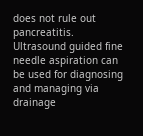does not rule out pancreatitis. Ultrasound guided fine needle aspiration can be used for diagnosing and managing via drainage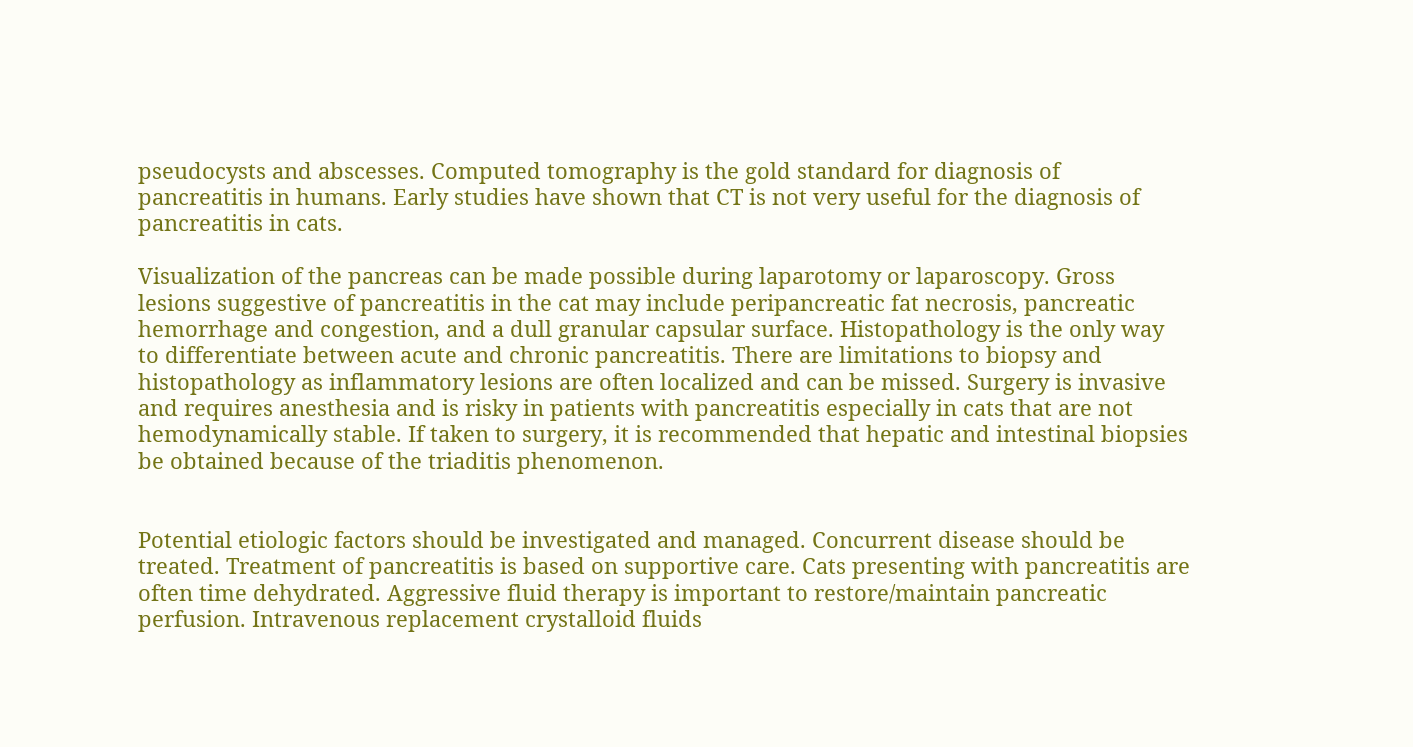pseudocysts and abscesses. Computed tomography is the gold standard for diagnosis of pancreatitis in humans. Early studies have shown that CT is not very useful for the diagnosis of pancreatitis in cats.

Visualization of the pancreas can be made possible during laparotomy or laparoscopy. Gross lesions suggestive of pancreatitis in the cat may include peripancreatic fat necrosis, pancreatic hemorrhage and congestion, and a dull granular capsular surface. Histopathology is the only way to differentiate between acute and chronic pancreatitis. There are limitations to biopsy and histopathology as inflammatory lesions are often localized and can be missed. Surgery is invasive and requires anesthesia and is risky in patients with pancreatitis especially in cats that are not hemodynamically stable. If taken to surgery, it is recommended that hepatic and intestinal biopsies be obtained because of the triaditis phenomenon.


Potential etiologic factors should be investigated and managed. Concurrent disease should be treated. Treatment of pancreatitis is based on supportive care. Cats presenting with pancreatitis are often time dehydrated. Aggressive fluid therapy is important to restore/maintain pancreatic perfusion. Intravenous replacement crystalloid fluids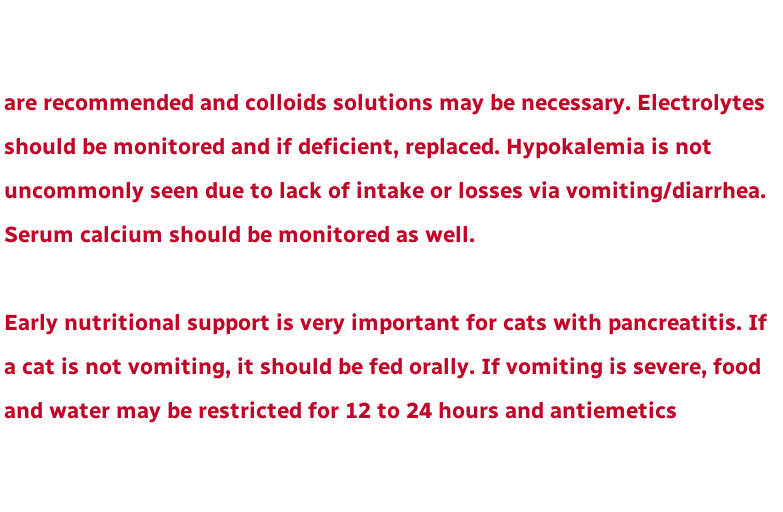are recommended and colloids solutions may be necessary. Electrolytes should be monitored and if deficient, replaced. Hypokalemia is not uncommonly seen due to lack of intake or losses via vomiting/diarrhea. Serum calcium should be monitored as well.

Early nutritional support is very important for cats with pancreatitis. If a cat is not vomiting, it should be fed orally. If vomiting is severe, food and water may be restricted for 12 to 24 hours and antiemetics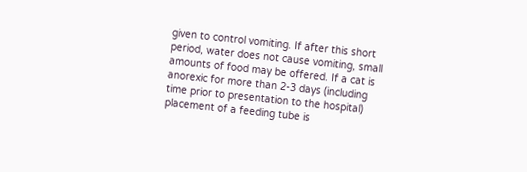given to control vomiting. If after this short period, water does not cause vomiting, small amounts of food may be offered. If a cat is anorexic for more than 2-3 days (including time prior to presentation to the hospital) placement of a feeding tube is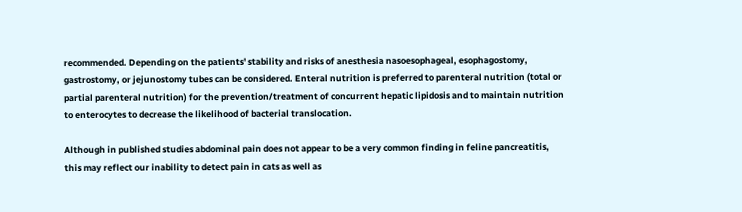recommended. Depending on the patients' stability and risks of anesthesia nasoesophageal, esophagostomy, gastrostomy, or jejunostomy tubes can be considered. Enteral nutrition is preferred to parenteral nutrition (total or partial parenteral nutrition) for the prevention/treatment of concurrent hepatic lipidosis and to maintain nutrition to enterocytes to decrease the likelihood of bacterial translocation.

Although in published studies abdominal pain does not appear to be a very common finding in feline pancreatitis, this may reflect our inability to detect pain in cats as well as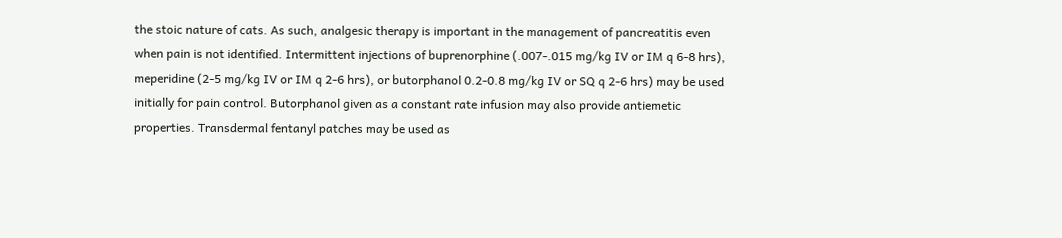the stoic nature of cats. As such, analgesic therapy is important in the management of pancreatitis even when pain is not identified. Intermittent injections of buprenorphine (.007-.015 mg/kg IV or IM q 6-8 hrs), meperidine (2-5 mg/kg IV or IM q 2-6 hrs), or butorphanol 0.2-0.8 mg/kg IV or SQ q 2-6 hrs) may be used initially for pain control. Butorphanol given as a constant rate infusion may also provide antiemetic properties. Transdermal fentanyl patches may be used as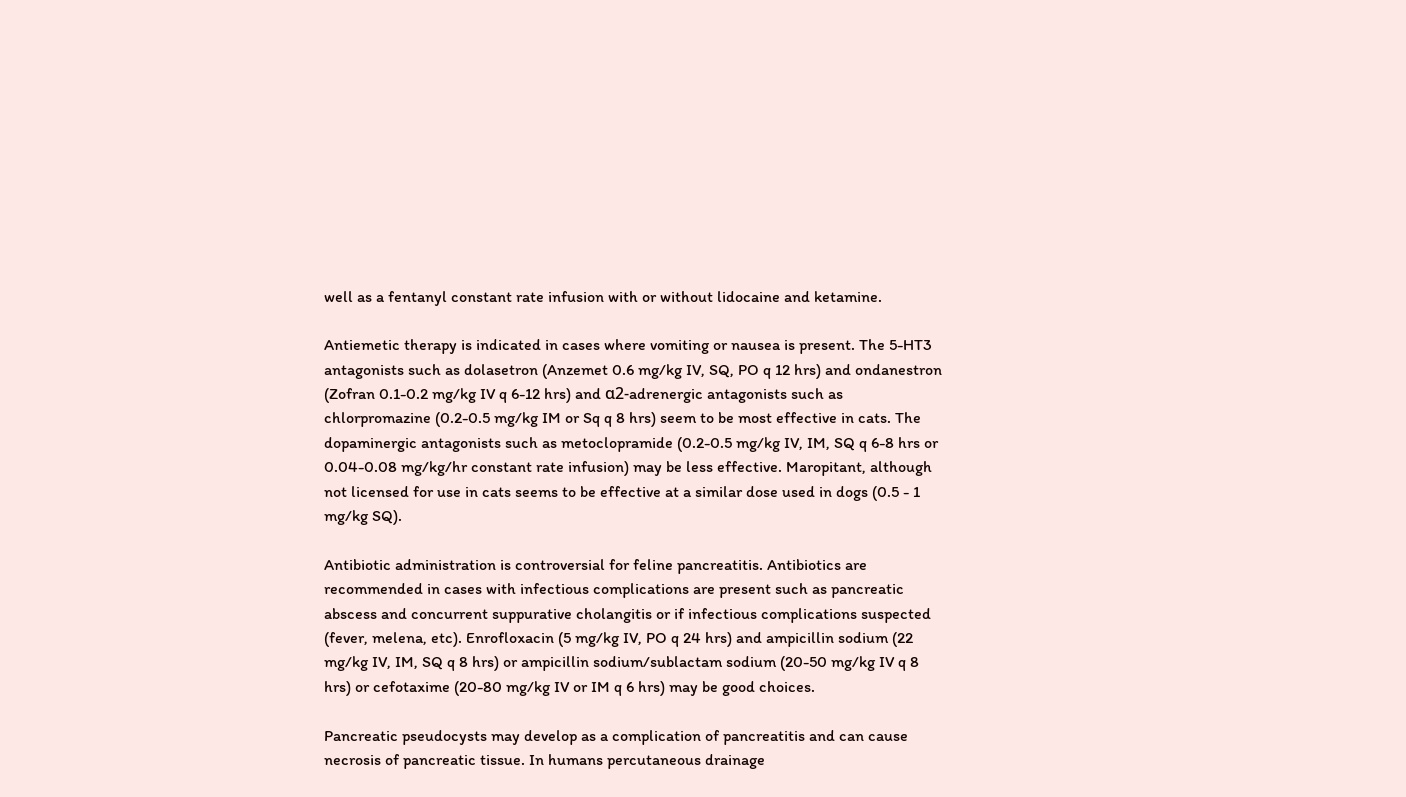well as a fentanyl constant rate infusion with or without lidocaine and ketamine.

Antiemetic therapy is indicated in cases where vomiting or nausea is present. The 5-HT3 antagonists such as dolasetron (Anzemet 0.6 mg/kg IV, SQ, PO q 12 hrs) and ondanestron (Zofran 0.1-0.2 mg/kg IV q 6-12 hrs) and α2-adrenergic antagonists such as chlorpromazine (0.2-0.5 mg/kg IM or Sq q 8 hrs) seem to be most effective in cats. The dopaminergic antagonists such as metoclopramide (0.2-0.5 mg/kg IV, IM, SQ q 6-8 hrs or 0.04-0.08 mg/kg/hr constant rate infusion) may be less effective. Maropitant, although not licensed for use in cats seems to be effective at a similar dose used in dogs (0.5 - 1 mg/kg SQ).

Antibiotic administration is controversial for feline pancreatitis. Antibiotics are recommended in cases with infectious complications are present such as pancreatic abscess and concurrent suppurative cholangitis or if infectious complications suspected (fever, melena, etc). Enrofloxacin (5 mg/kg IV, PO q 24 hrs) and ampicillin sodium (22 mg/kg IV, IM, SQ q 8 hrs) or ampicillin sodium/sublactam sodium (20-50 mg/kg IV q 8 hrs) or cefotaxime (20-80 mg/kg IV or IM q 6 hrs) may be good choices.

Pancreatic pseudocysts may develop as a complication of pancreatitis and can cause necrosis of pancreatic tissue. In humans percutaneous drainage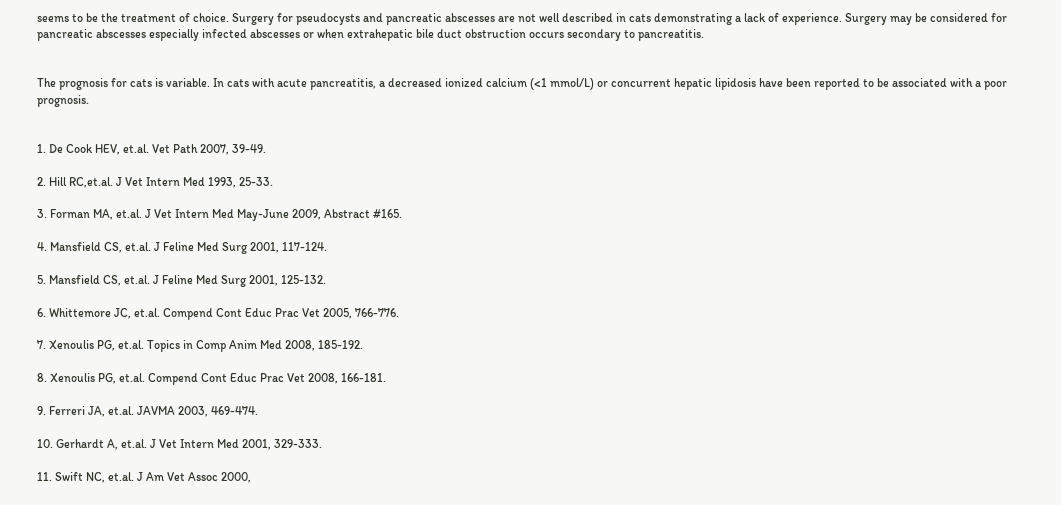seems to be the treatment of choice. Surgery for pseudocysts and pancreatic abscesses are not well described in cats demonstrating a lack of experience. Surgery may be considered for pancreatic abscesses especially infected abscesses or when extrahepatic bile duct obstruction occurs secondary to pancreatitis.


The prognosis for cats is variable. In cats with acute pancreatitis, a decreased ionized calcium (<1 mmol/L) or concurrent hepatic lipidosis have been reported to be associated with a poor prognosis.


1. De Cook HEV, et.al. Vet Path 2007, 39-49.

2. Hill RC,et.al. J Vet Intern Med 1993, 25-33.

3. Forman MA, et.al. J Vet Intern Med May-June 2009, Abstract #165.

4. Mansfield CS, et.al. J Feline Med Surg 2001, 117-124.

5. Mansfield CS, et.al. J Feline Med Surg 2001, 125-132.

6. Whittemore JC, et.al. Compend Cont Educ Prac Vet 2005, 766-776.

7. Xenoulis PG, et.al. Topics in Comp Anim Med 2008, 185-192.

8. Xenoulis PG, et.al. Compend Cont Educ Prac Vet 2008, 166-181.

9. Ferreri JA, et.al. JAVMA 2003, 469-474.

10. Gerhardt A, et.al. J Vet Intern Med 2001, 329-333.

11. Swift NC, et.al. J Am Vet Assoc 2000,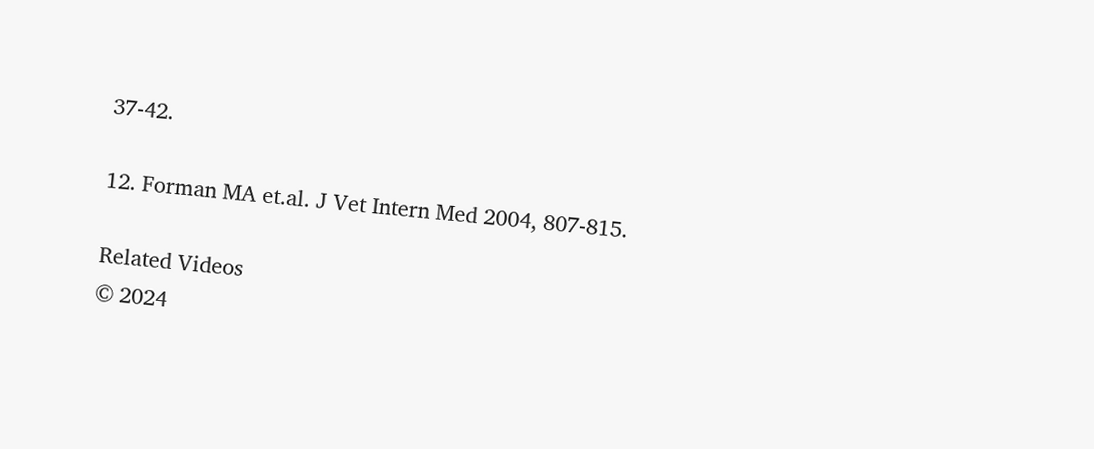37-42.

12. Forman MA et.al. J Vet Intern Med 2004, 807-815.

Related Videos
© 2024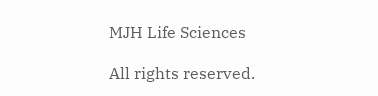MJH Life Sciences

All rights reserved.